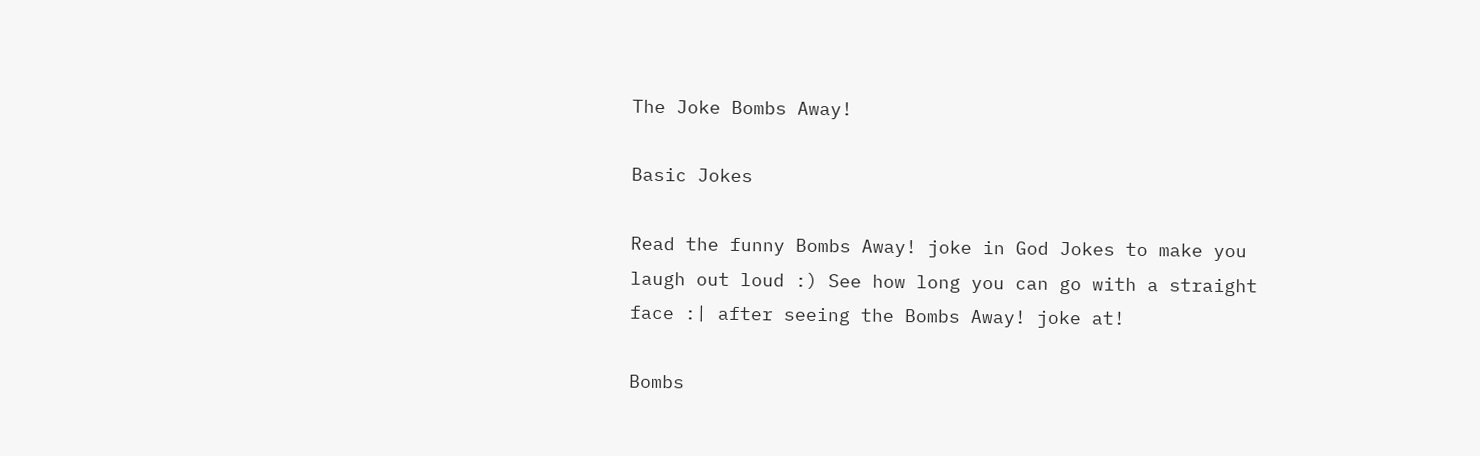The Joke Bombs Away!

Basic Jokes

Read the funny Bombs Away! joke in God Jokes to make you laugh out loud :) See how long you can go with a straight face :| after seeing the Bombs Away! joke at!

Bombs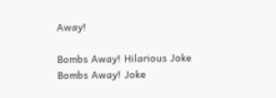Away!

Bombs Away! Hilarious Joke
Bombs Away! Joke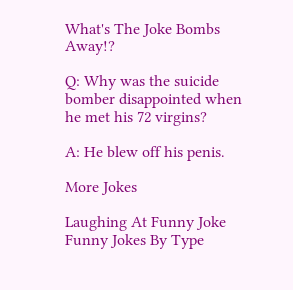What's The Joke Bombs Away!?

Q: Why was the suicide bomber disappointed when he met his 72 virgins?

A: He blew off his penis.

More Jokes

Laughing At Funny Joke
Funny Jokes By Type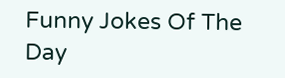Funny Jokes Of The Day